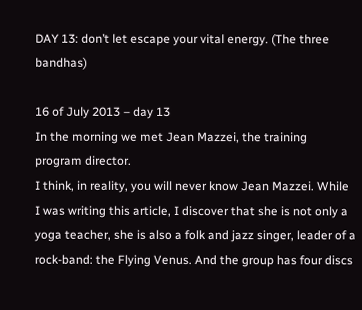DAY 13: don’t let escape your vital energy. (The three bandhas)

16 of July 2013 – day 13
In the morning we met Jean Mazzei, the training program director.
I think, in reality, you will never know Jean Mazzei. While I was writing this article, I discover that she is not only a yoga teacher, she is also a folk and jazz singer, leader of a rock-band: the Flying Venus. And the group has four discs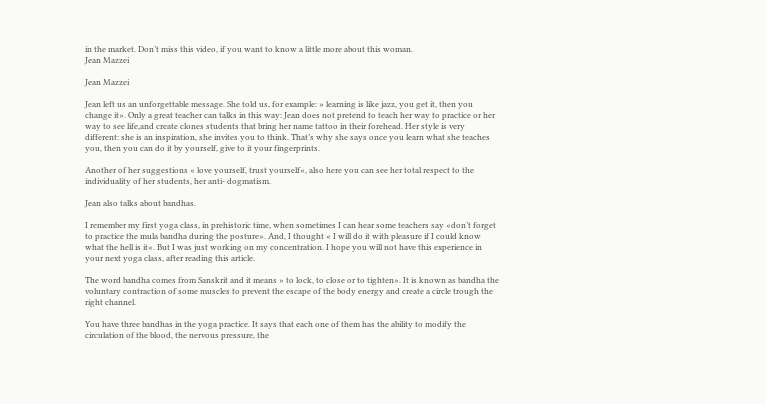in the market. Don’t miss this video, if you want to know a little more about this woman.
Jean Mazzei

Jean Mazzei

Jean left us an unforgettable message. She told us, for example: » learning is like jazz, you get it, then you change it». Only a great teacher can talks in this way: Jean does not pretend to teach her way to practice or her way to see life,and create clones students that bring her name tattoo in their forehead. Her style is very different: she is an inspiration, she invites you to think. That’s why she says once you learn what she teaches you, then you can do it by yourself, give to it your fingerprints.

Another of her suggestions « love yourself, trust yourself«, also here you can see her total respect to the individuality of her students, her anti- dogmatism.

Jean also talks about bandhas.

I remember my first yoga class, in prehistoric time, when sometimes I can hear some teachers say «don’t forget to practice the mula bandha during the posture». And, I thought « I will do it with pleasure if I could know what the hell is it«. But I was just working on my concentration. I hope you will not have this experience in your next yoga class, after reading this article.

The word bandha comes from Sanskrit and it means » to lock, to close or to tighten». It is known as bandha the voluntary contraction of some muscles to prevent the escape of the body energy and create a circle trough the right channel.

You have three bandhas in the yoga practice. It says that each one of them has the ability to modify the circulation of the blood, the nervous pressure, the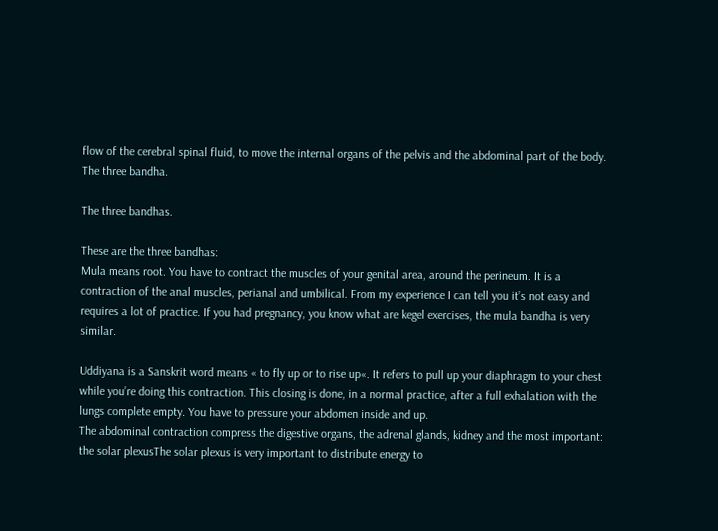flow of the cerebral spinal fluid, to move the internal organs of the pelvis and the abdominal part of the body.
The three bandha.

The three bandhas.

These are the three bandhas:
Mula means root. You have to contract the muscles of your genital area, around the perineum. It is a contraction of the anal muscles, perianal and umbilical. From my experience I can tell you it’s not easy and requires a lot of practice. If you had pregnancy, you know what are kegel exercises, the mula bandha is very similar.

Uddiyana is a Sanskrit word means « to fly up or to rise up«. It refers to pull up your diaphragm to your chest while you’re doing this contraction. This closing is done, in a normal practice, after a full exhalation with the lungs complete empty. You have to pressure your abdomen inside and up.
The abdominal contraction compress the digestive organs, the adrenal glands, kidney and the most important: the solar plexusThe solar plexus is very important to distribute energy to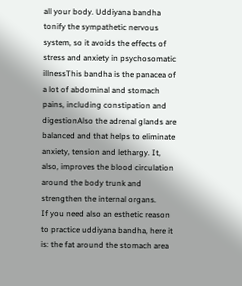all your body. Uddiyana bandha tonify the sympathetic nervous system, so it avoids the effects of stress and anxiety in psychosomatic illnessThis bandha is the panacea of a lot of abdominal and stomach pains, including constipation and digestionAlso the adrenal glands are balanced and that helps to eliminate anxiety, tension and lethargy. It, also, improves the blood circulation around the body trunk and strengthen the internal organs.
If you need also an esthetic reason to practice uddiyana bandha, here it is: the fat around the stomach area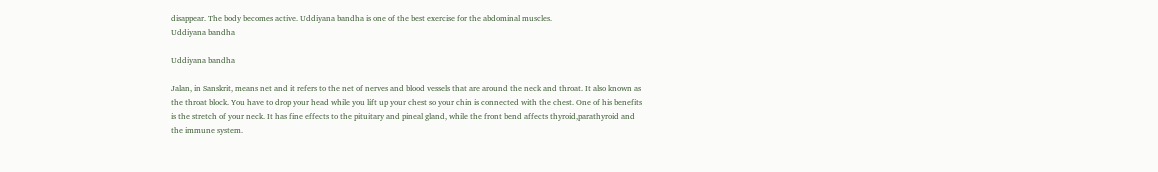disappear. The body becomes active. Uddiyana bandha is one of the best exercise for the abdominal muscles.
Uddiyana bandha

Uddiyana bandha

Jalan, in Sanskrit, means net and it refers to the net of nerves and blood vessels that are around the neck and throat. It also known as the throat block. You have to drop your head while you lift up your chest so your chin is connected with the chest. One of his benefits is the stretch of your neck. It has fine effects to the pituitary and pineal gland, while the front bend affects thyroid,parathyroid and the immune system.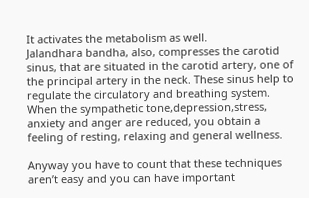It activates the metabolism as well.
Jalandhara bandha, also, compresses the carotid sinus, that are situated in the carotid artery, one of the principal artery in the neck. These sinus help to regulate the circulatory and breathing system. When the sympathetic tone,depression,stress, anxiety and anger are reduced, you obtain a feeling of resting, relaxing and general wellness.

Anyway you have to count that these techniques aren’t easy and you can have important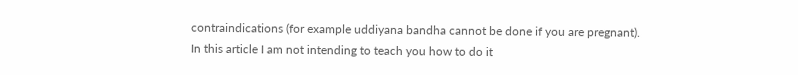contraindications (for example uddiyana bandha cannot be done if you are pregnant).
In this article I am not intending to teach you how to do it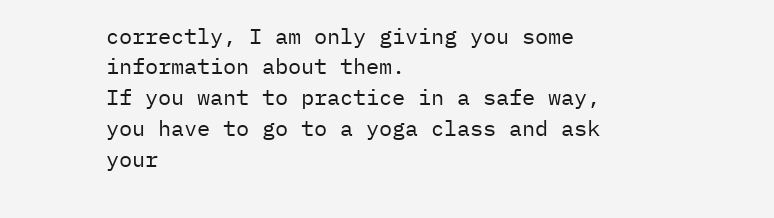correctly, I am only giving you some information about them.
If you want to practice in a safe way, you have to go to a yoga class and ask your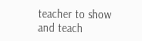teacher to show and teach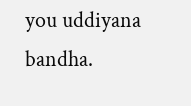you uddiyana bandha.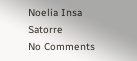Noelia Insa Satorre
No Comments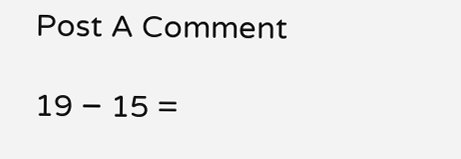Post A Comment

19 − 15 =